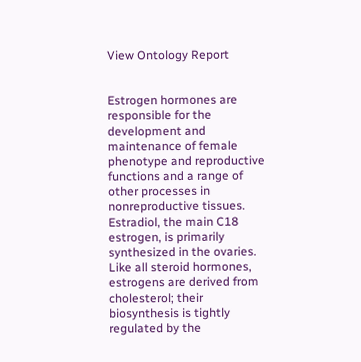View Ontology Report


Estrogen hormones are responsible for the development and maintenance of female phenotype and reproductive functions and a range of other processes in nonreproductive tissues. Estradiol, the main C18 estrogen, is primarily synthesized in the ovaries. Like all steroid hormones, estrogens are derived from cholesterol; their biosynthesis is tightly regulated by the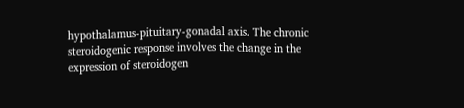hypothalamus-pituitary-gonadal axis. The chronic steroidogenic response involves the change in the expression of steroidogen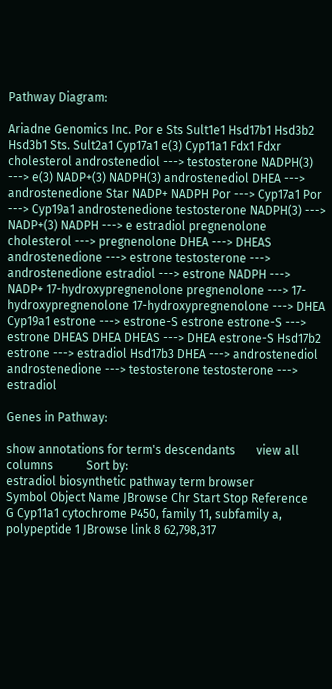Pathway Diagram:

Ariadne Genomics Inc. Por e Sts Sult1e1 Hsd17b1 Hsd3b2 Hsd3b1 Sts. Sult2a1 Cyp17a1 e(3) Cyp11a1 Fdx1 Fdxr cholesterol androstenediol ---> testosterone NADPH(3) ---> e(3) NADP+(3) NADPH(3) androstenediol DHEA ---> androstenedione Star NADP+ NADPH Por ---> Cyp17a1 Por ---> Cyp19a1 androstenedione testosterone NADPH(3) ---> NADP+(3) NADPH ---> e estradiol pregnenolone cholesterol ---> pregnenolone DHEA ---> DHEAS androstenedione ---> estrone testosterone ---> androstenedione estradiol ---> estrone NADPH ---> NADP+ 17-hydroxypregnenolone pregnenolone ---> 17-hydroxypregnenolone 17-hydroxypregnenolone ---> DHEA Cyp19a1 estrone ---> estrone-S estrone estrone-S ---> estrone DHEAS DHEA DHEAS ---> DHEA estrone-S Hsd17b2 estrone ---> estradiol Hsd17b3 DHEA ---> androstenediol androstenedione ---> testosterone testosterone ---> estradiol

Genes in Pathway:

show annotations for term's descendants       view all columns           Sort by:
estradiol biosynthetic pathway term browser
Symbol Object Name JBrowse Chr Start Stop Reference
G Cyp11a1 cytochrome P450, family 11, subfamily a, polypeptide 1 JBrowse link 8 62,798,317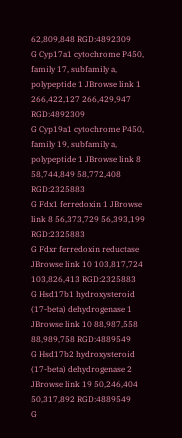62,809,848 RGD:4892309
G Cyp17a1 cytochrome P450, family 17, subfamily a, polypeptide 1 JBrowse link 1 266,422,127 266,429,947 RGD:4892309
G Cyp19a1 cytochrome P450, family 19, subfamily a, polypeptide 1 JBrowse link 8 58,744,849 58,772,408 RGD:2325883
G Fdx1 ferredoxin 1 JBrowse link 8 56,373,729 56,393,199 RGD:2325883
G Fdxr ferredoxin reductase JBrowse link 10 103,817,724 103,826,413 RGD:2325883
G Hsd17b1 hydroxysteroid (17-beta) dehydrogenase 1 JBrowse link 10 88,987,558 88,989,758 RGD:4889549
G Hsd17b2 hydroxysteroid (17-beta) dehydrogenase 2 JBrowse link 19 50,246,404 50,317,892 RGD:4889549
G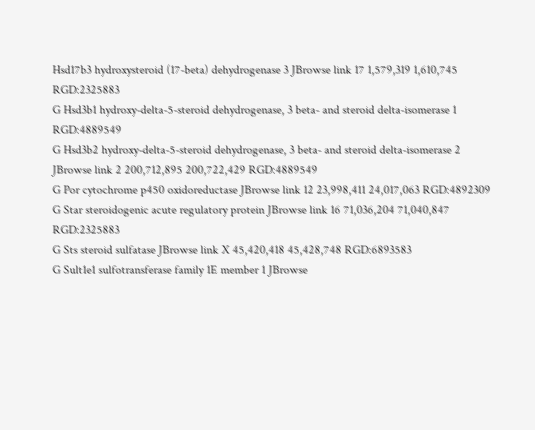Hsd17b3 hydroxysteroid (17-beta) dehydrogenase 3 JBrowse link 17 1,579,319 1,610,745 RGD:2325883
G Hsd3b1 hydroxy-delta-5-steroid dehydrogenase, 3 beta- and steroid delta-isomerase 1 RGD:4889549
G Hsd3b2 hydroxy-delta-5-steroid dehydrogenase, 3 beta- and steroid delta-isomerase 2 JBrowse link 2 200,712,895 200,722,429 RGD:4889549
G Por cytochrome p450 oxidoreductase JBrowse link 12 23,998,411 24,017,063 RGD:4892309
G Star steroidogenic acute regulatory protein JBrowse link 16 71,036,204 71,040,847 RGD:2325883
G Sts steroid sulfatase JBrowse link X 45,420,418 45,428,748 RGD:6893583
G Sult1e1 sulfotransferase family 1E member 1 JBrowse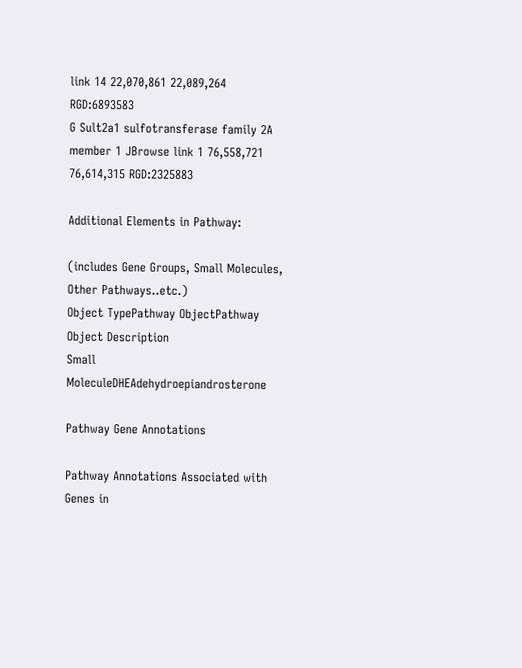link 14 22,070,861 22,089,264 RGD:6893583
G Sult2a1 sulfotransferase family 2A member 1 JBrowse link 1 76,558,721 76,614,315 RGD:2325883

Additional Elements in Pathway:

(includes Gene Groups, Small Molecules, Other Pathways..etc.)
Object TypePathway ObjectPathway Object Description
Small MoleculeDHEAdehydroepiandrosterone

Pathway Gene Annotations

Pathway Annotations Associated with Genes in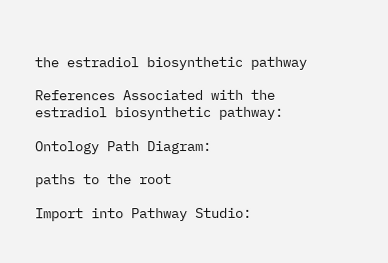the estradiol biosynthetic pathway

References Associated with the estradiol biosynthetic pathway:

Ontology Path Diagram:

paths to the root

Import into Pathway Studio: